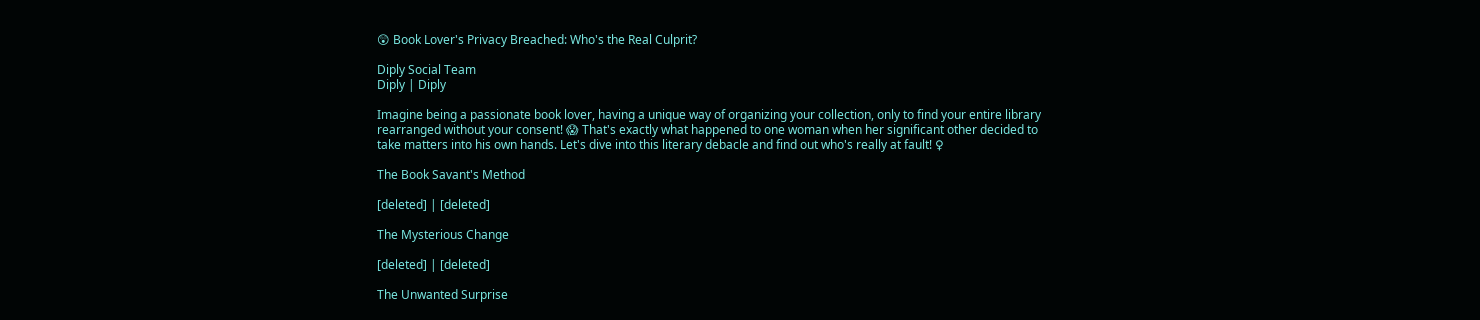😲 Book Lover's Privacy Breached: Who's the Real Culprit?

Diply Social Team
Diply | Diply

Imagine being a passionate book lover, having a unique way of organizing your collection, only to find your entire library rearranged without your consent! 😱 That's exactly what happened to one woman when her significant other decided to take matters into his own hands. Let's dive into this literary debacle and find out who's really at fault! ♀

The Book Savant's Method

[deleted] | [deleted]

The Mysterious Change

[deleted] | [deleted]

The Unwanted Surprise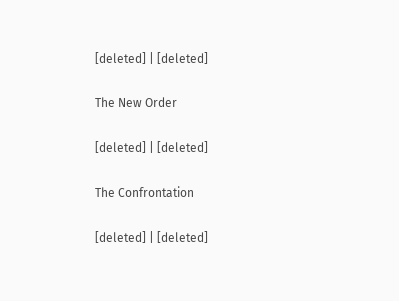[deleted] | [deleted]

The New Order

[deleted] | [deleted]

The Confrontation

[deleted] | [deleted]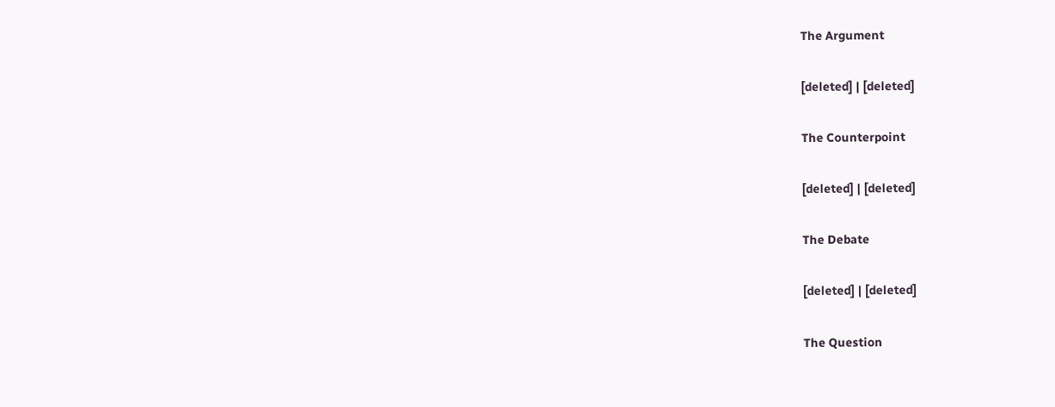The Argument

[deleted] | [deleted]

The Counterpoint

[deleted] | [deleted]

The Debate

[deleted] | [deleted]

The Question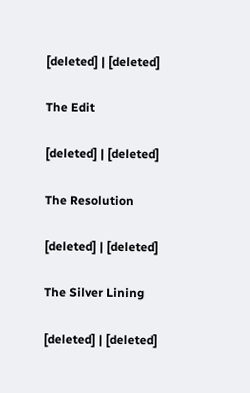[deleted] | [deleted]

The Edit

[deleted] | [deleted]

The Resolution

[deleted] | [deleted]

The Silver Lining

[deleted] | [deleted]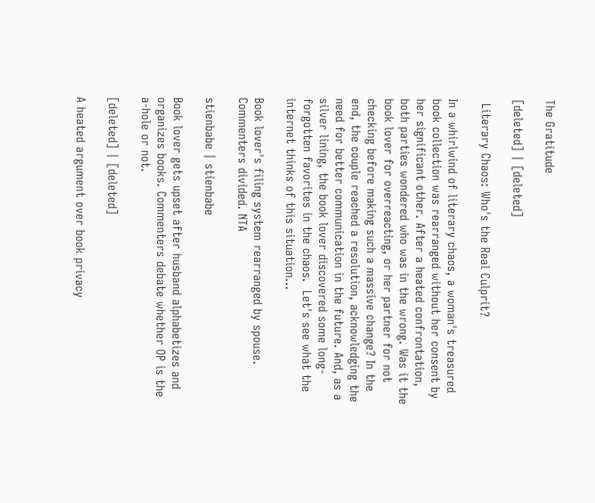The Gratitude

[deleted] | [deleted]

 Literary Chaos: Who's the Real Culprit?

In a whirlwind of literary chaos, a woman's treasured book collection was rearranged without her consent by her significant other. After a heated confrontation, both parties wondered who was in the wrong. Was it the book lover for overreacting, or her partner for not checking before making such a massive change? In the end, the couple reached a resolution, acknowledging the need for better communication in the future. And, as a silver lining, the book lover discovered some long-forgotten favorites in the chaos.  Let's see what the internet thinks of this situation...

Book lover's filing system rearranged by spouse. Commenters divided. NTA

stienbabe | stienbabe

Book lover gets upset after husband alphabetizes and organizes books. Commenters debate whether OP is the a-hole or not.

[deleted] | [deleted]

A heated argument over book privacy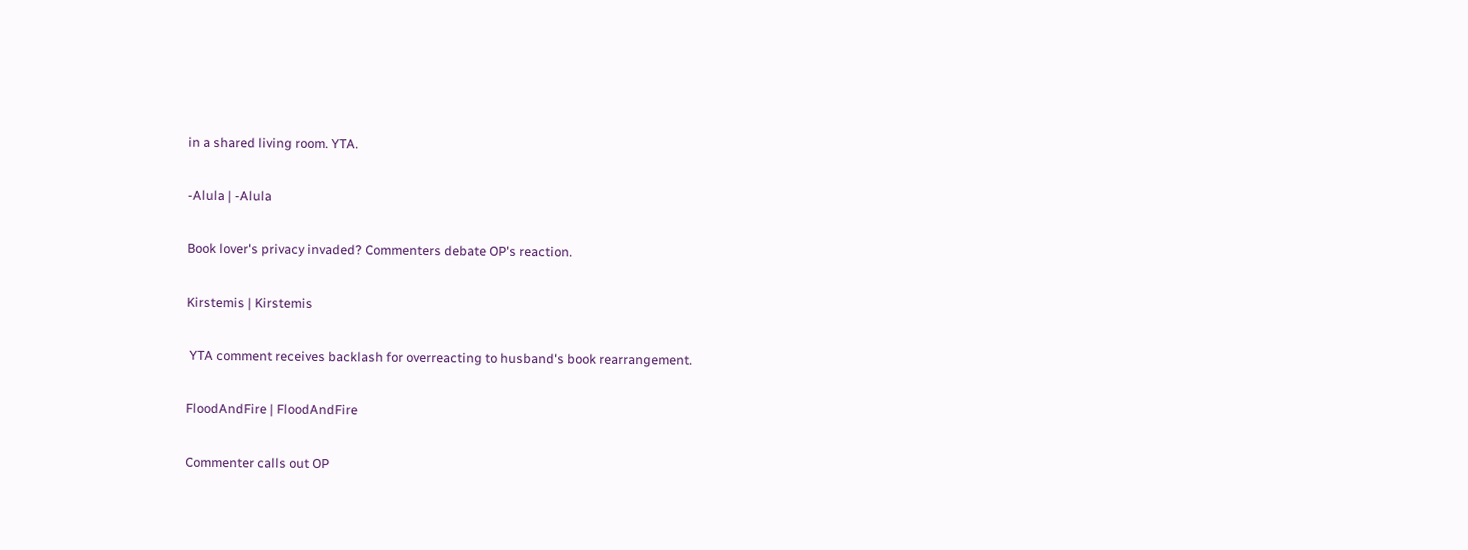in a shared living room. YTA.

-Alula | -Alula

Book lover's privacy invaded? Commenters debate OP's reaction.

Kirstemis | Kirstemis

 YTA comment receives backlash for overreacting to husband's book rearrangement.

FloodAndFire | FloodAndFire

Commenter calls out OP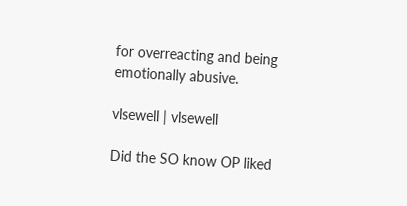for overreacting and being emotionally abusive.

vlsewell | vlsewell

Did the SO know OP liked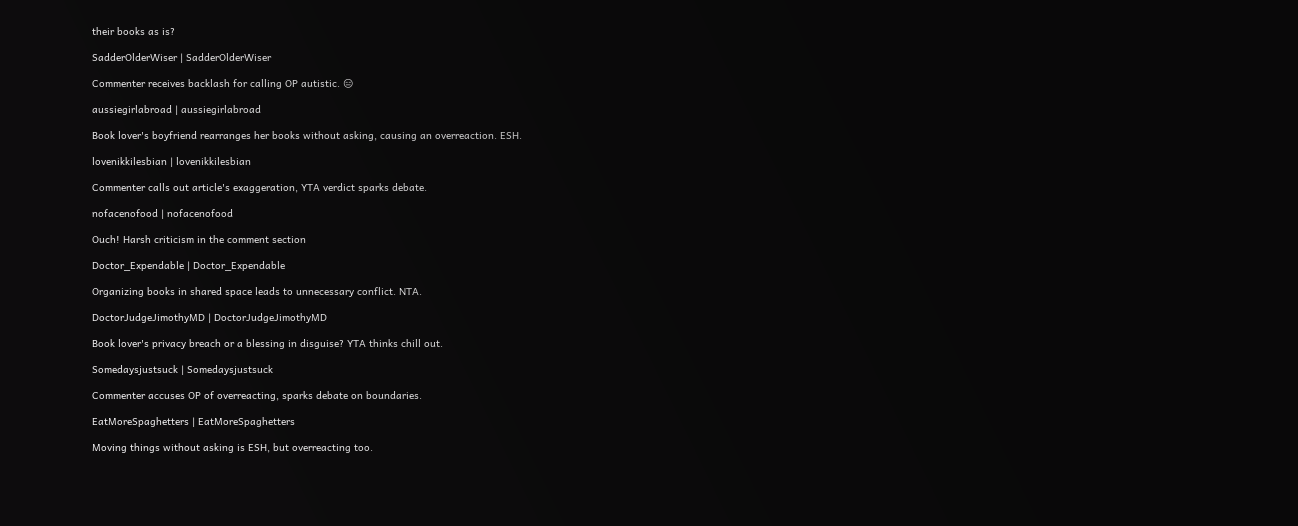their books as is?

SadderOlderWiser | SadderOlderWiser

Commenter receives backlash for calling OP autistic. 😑

aussiegirlabroad | aussiegirlabroad

Book lover's boyfriend rearranges her books without asking, causing an overreaction. ESH.

lovenikkilesbian | lovenikkilesbian

Commenter calls out article's exaggeration, YTA verdict sparks debate.

nofacenofood | nofacenofood

Ouch! Harsh criticism in the comment section

Doctor_Expendable | Doctor_Expendable

Organizing books in shared space leads to unnecessary conflict. NTA.

DoctorJudgeJimothyMD | DoctorJudgeJimothyMD

Book lover's privacy breach or a blessing in disguise? YTA thinks chill out.

Somedaysjustsuck | Somedaysjustsuck

Commenter accuses OP of overreacting, sparks debate on boundaries.

EatMoreSpaghetters | EatMoreSpaghetters

Moving things without asking is ESH, but overreacting too.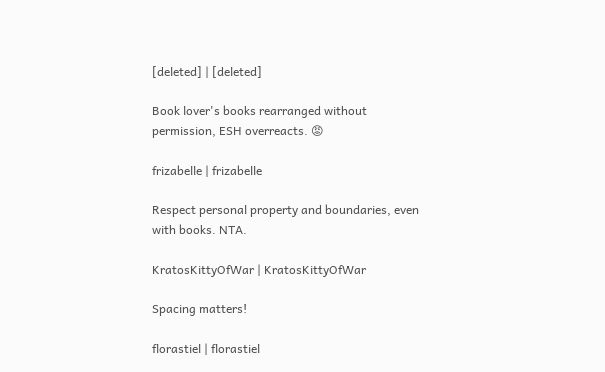[deleted] | [deleted]

Book lover's books rearranged without permission, ESH overreacts. 😡

frizabelle | frizabelle

Respect personal property and boundaries, even with books. NTA.

KratosKittyOfWar | KratosKittyOfWar

Spacing matters!

florastiel | florastiel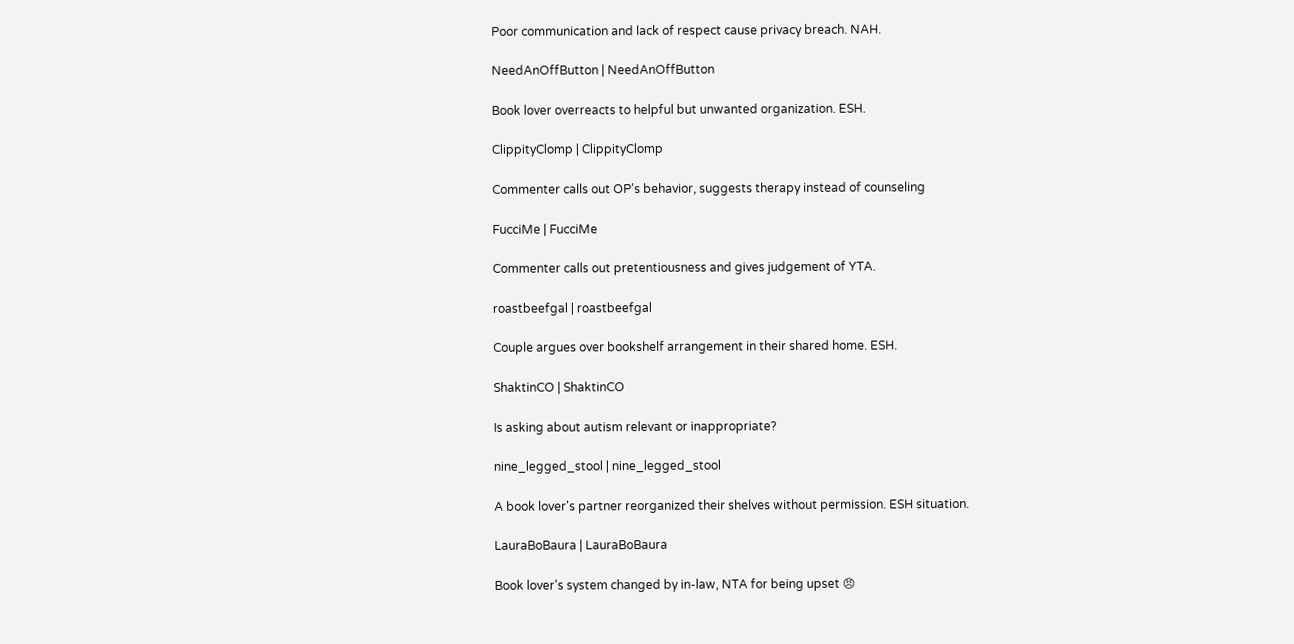Poor communication and lack of respect cause privacy breach. NAH.

NeedAnOffButton | NeedAnOffButton

Book lover overreacts to helpful but unwanted organization. ESH.

ClippityClomp | ClippityClomp

Commenter calls out OP's behavior, suggests therapy instead of counseling

FucciMe | FucciMe

Commenter calls out pretentiousness and gives judgement of YTA.

roastbeefgal | roastbeefgal

Couple argues over bookshelf arrangement in their shared home. ESH.

ShaktinCO | ShaktinCO

Is asking about autism relevant or inappropriate?

nine_legged_stool | nine_legged_stool

A book lover's partner reorganized their shelves without permission. ESH situation.

LauraBoBaura | LauraBoBaura

Book lover's system changed by in-law, NTA for being upset 😠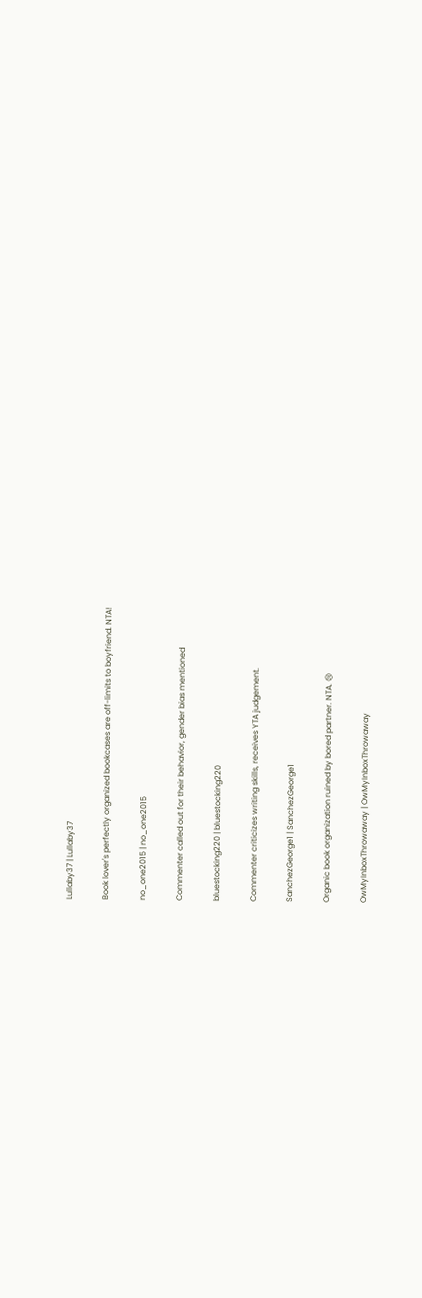Lullaby37 | Lullaby37

Book lover's perfectly organized bookcases are off-limits to boyfriend. NTA!

no_one2015 | no_one2015

Commenter called out for their behavior, gender bias mentioned

bluestocking220 | bluestocking220

Commenter criticizes writing skills, receives YTA judgement.

SanchezGeorge1 | SanchezGeorge1

Organic book organization ruined by bored partner. NTA. 😢

OwMyInboxThrowaway | OwMyInboxThrowaway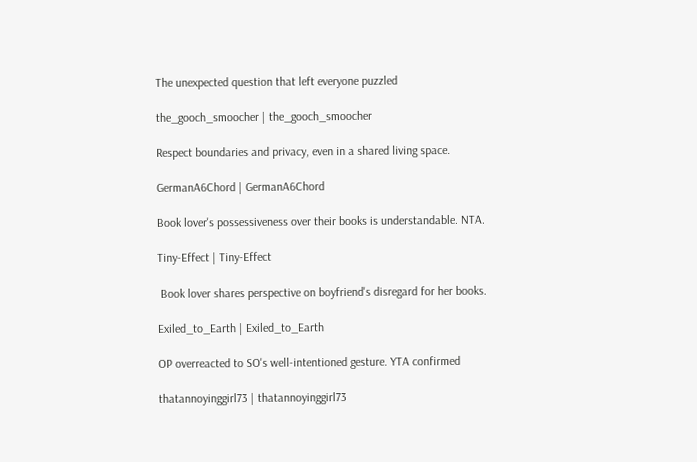The unexpected question that left everyone puzzled

the_gooch_smoocher | the_gooch_smoocher

Respect boundaries and privacy, even in a shared living space.

GermanA6Chord | GermanA6Chord

Book lover's possessiveness over their books is understandable. NTA.

Tiny-Effect | Tiny-Effect

 Book lover shares perspective on boyfriend's disregard for her books.

Exiled_to_Earth | Exiled_to_Earth

OP overreacted to SO's well-intentioned gesture. YTA confirmed

thatannoyinggirl73 | thatannoyinggirl73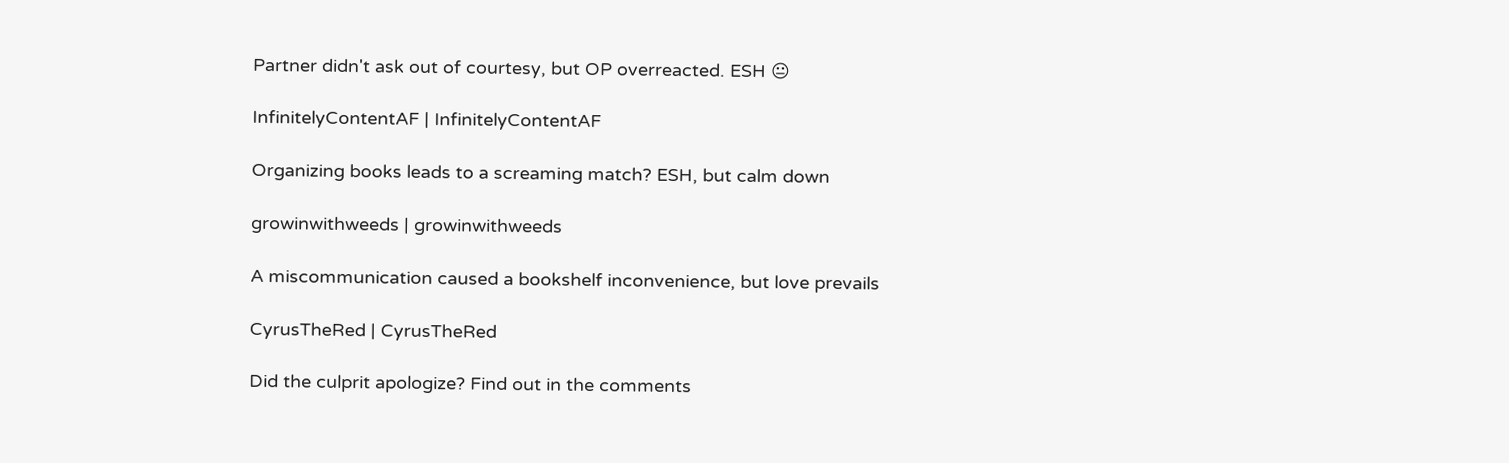Partner didn't ask out of courtesy, but OP overreacted. ESH 😐

InfinitelyContentAF | InfinitelyContentAF

Organizing books leads to a screaming match? ESH, but calm down

growinwithweeds | growinwithweeds

A miscommunication caused a bookshelf inconvenience, but love prevails

CyrusTheRed | CyrusTheRed

Did the culprit apologize? Find out in the comments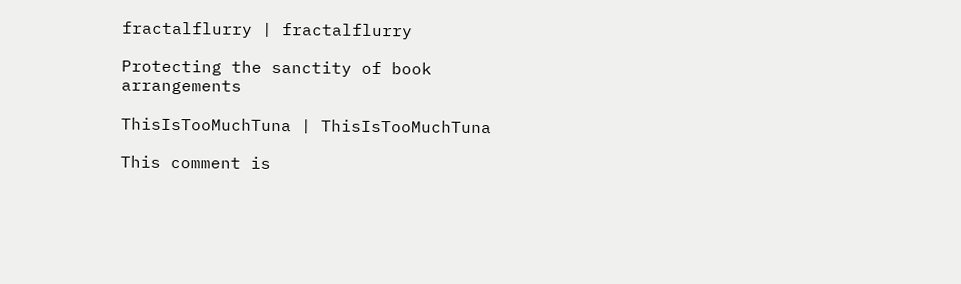fractalflurry | fractalflurry

Protecting the sanctity of book arrangements

ThisIsTooMuchTuna | ThisIsTooMuchTuna

This comment is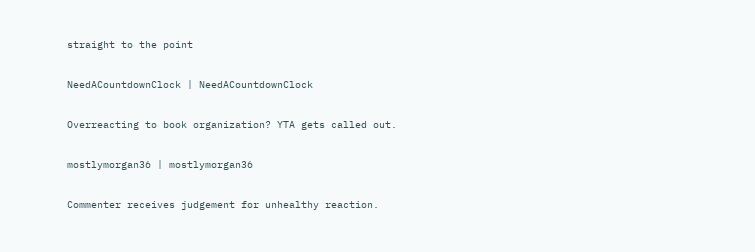straight to the point

NeedACountdownClock | NeedACountdownClock

Overreacting to book organization? YTA gets called out.

mostlymorgan36 | mostlymorgan36

Commenter receives judgement for unhealthy reaction.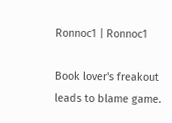Ronnoc1 | Ronnoc1

Book lover's freakout leads to blame game.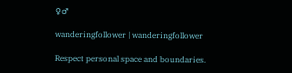♀♂

wanderingfollower | wanderingfollower

Respect personal space and boundaries.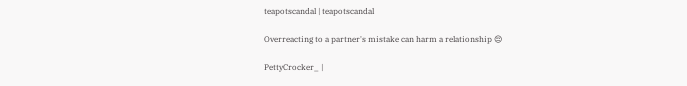teapotscandal | teapotscandal

Overreacting to a partner's mistake can harm a relationship 😔

PettyCrocker_ |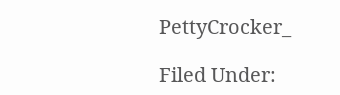PettyCrocker_

Filed Under: